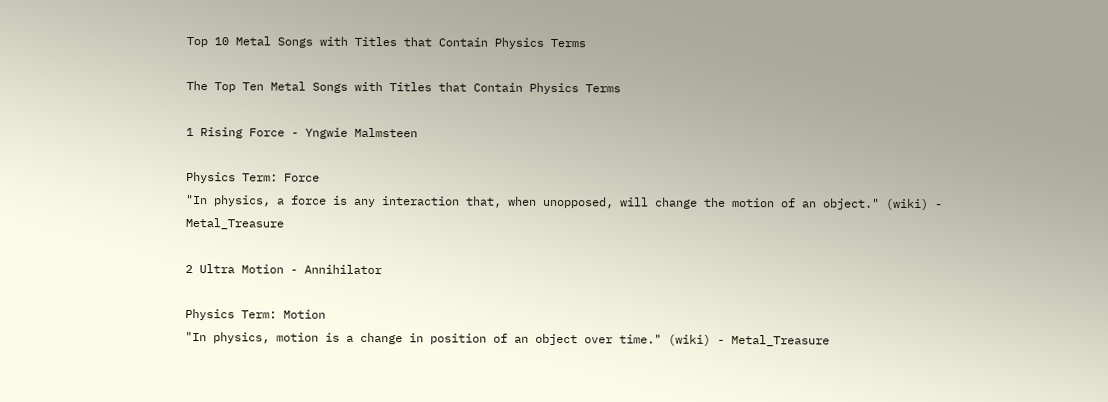Top 10 Metal Songs with Titles that Contain Physics Terms

The Top Ten Metal Songs with Titles that Contain Physics Terms

1 Rising Force - Yngwie Malmsteen

Physics Term: Force
"In physics, a force is any interaction that, when unopposed, will change the motion of an object." (wiki) - Metal_Treasure

2 Ultra Motion - Annihilator

Physics Term: Motion
"In physics, motion is a change in position of an object over time." (wiki) - Metal_Treasure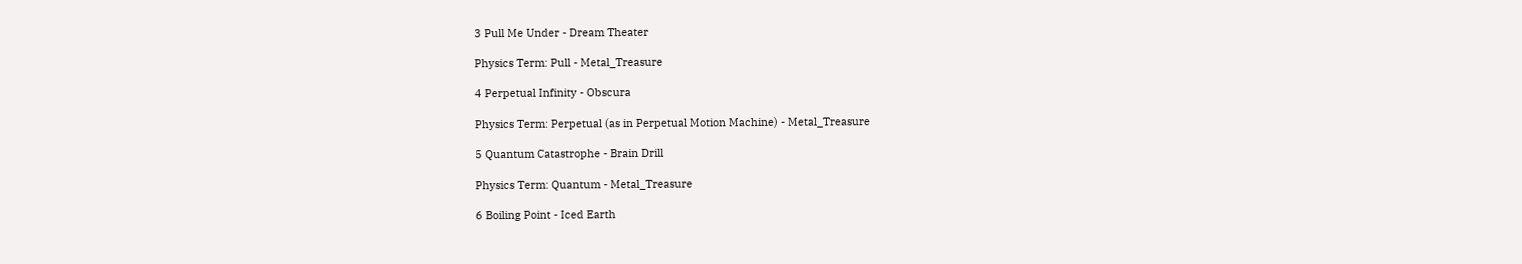3 Pull Me Under - Dream Theater

Physics Term: Pull - Metal_Treasure

4 Perpetual Infinity - Obscura

Physics Term: Perpetual (as in Perpetual Motion Machine) - Metal_Treasure

5 Quantum Catastrophe - Brain Drill

Physics Term: Quantum - Metal_Treasure

6 Boiling Point - Iced Earth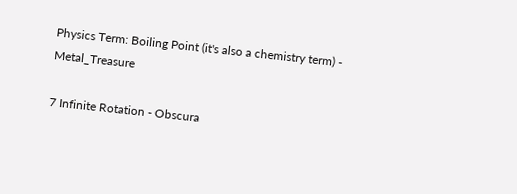Physics Term: Boiling Point (it's also a chemistry term) - Metal_Treasure

7 Infinite Rotation - Obscura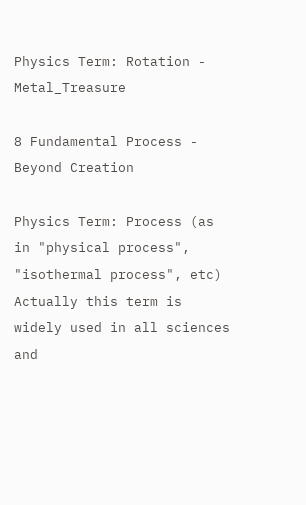Physics Term: Rotation - Metal_Treasure

8 Fundamental Process - Beyond Creation

Physics Term: Process (as in "physical process", "isothermal process", etc)
Actually this term is widely used in all sciences and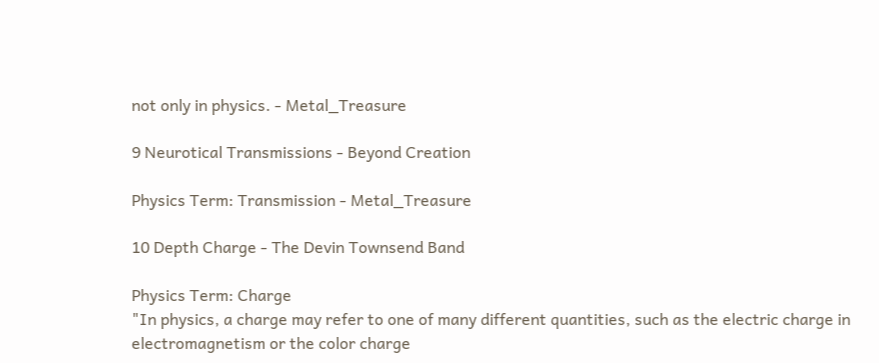not only in physics. - Metal_Treasure

9 Neurotical Transmissions - Beyond Creation

Physics Term: Transmission - Metal_Treasure

10 Depth Charge - The Devin Townsend Band

Physics Term: Charge
"In physics, a charge may refer to one of many different quantities, such as the electric charge in electromagnetism or the color charge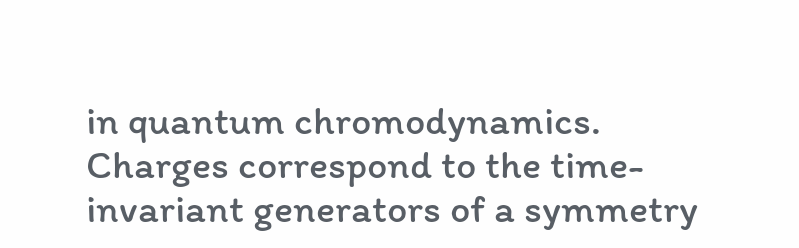in quantum chromodynamics. Charges correspond to the time-invariant generators of a symmetry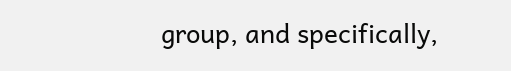group, and specifically,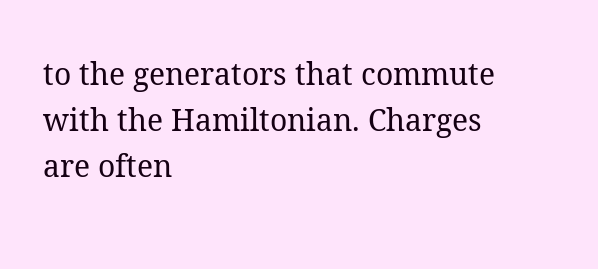to the generators that commute with the Hamiltonian. Charges are often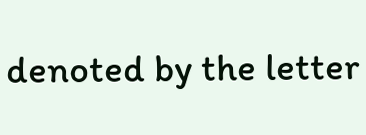denoted by the letter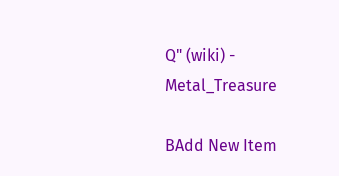Q" (wiki) - Metal_Treasure

BAdd New Item